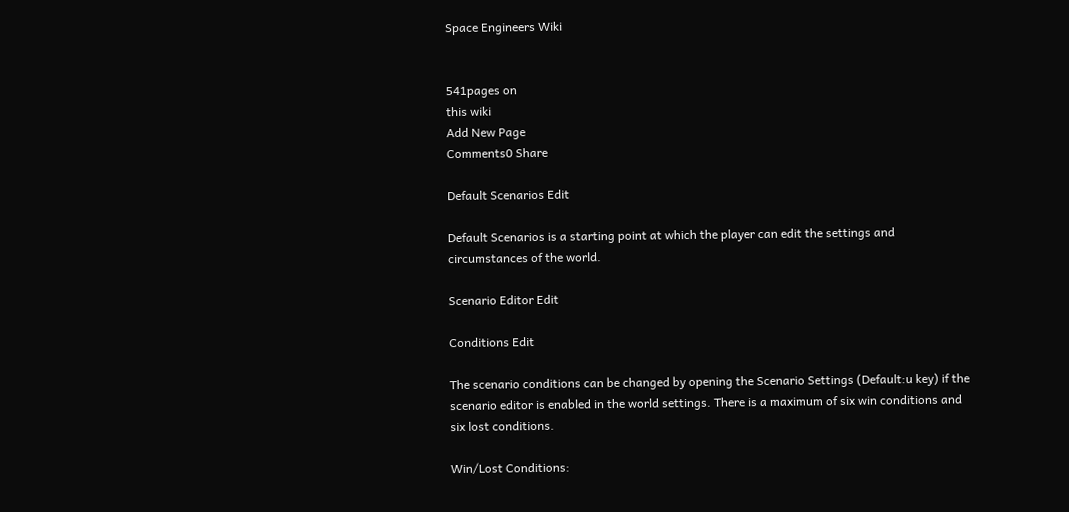Space Engineers Wiki


541pages on
this wiki
Add New Page
Comments0 Share

Default Scenarios Edit

Default Scenarios is a starting point at which the player can edit the settings and circumstances of the world.

Scenario Editor Edit

Conditions Edit

The scenario conditions can be changed by opening the Scenario Settings (Default:u key) if the scenario editor is enabled in the world settings. There is a maximum of six win conditions and six lost conditions.

Win/Lost Conditions: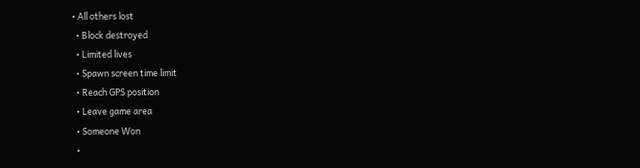• All others lost
  • Block destroyed
  • Limited lives
  • Spawn screen time limit
  • Reach GPS position
  • Leave game area
  • Someone Won
  •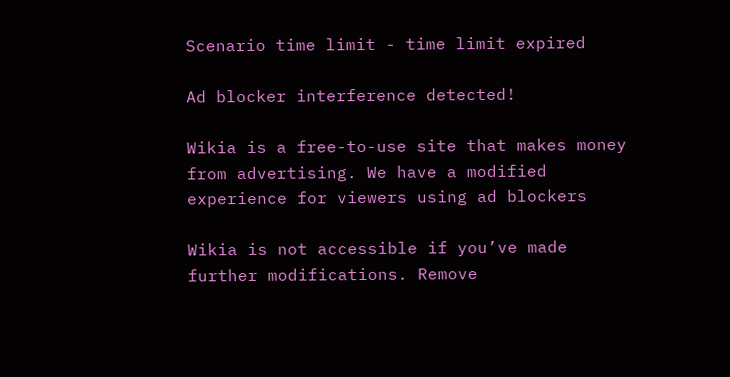Scenario time limit - time limit expired

Ad blocker interference detected!

Wikia is a free-to-use site that makes money from advertising. We have a modified experience for viewers using ad blockers

Wikia is not accessible if you’ve made further modifications. Remove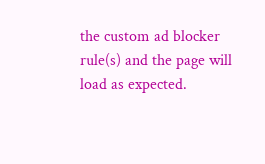the custom ad blocker rule(s) and the page will load as expected.